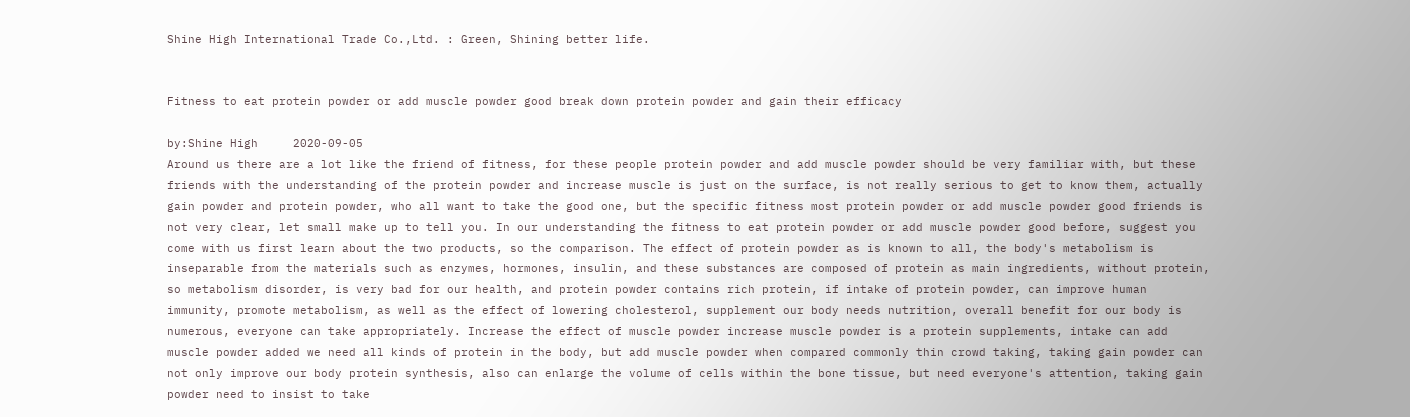Shine High International Trade Co.,Ltd. : Green, Shining better life.


Fitness to eat protein powder or add muscle powder good break down protein powder and gain their efficacy

by:Shine High     2020-09-05
Around us there are a lot like the friend of fitness, for these people protein powder and add muscle powder should be very familiar with, but these friends with the understanding of the protein powder and increase muscle is just on the surface, is not really serious to get to know them, actually gain powder and protein powder, who all want to take the good one, but the specific fitness most protein powder or add muscle powder good friends is not very clear, let small make up to tell you. In our understanding the fitness to eat protein powder or add muscle powder good before, suggest you come with us first learn about the two products, so the comparison. The effect of protein powder as is known to all, the body's metabolism is inseparable from the materials such as enzymes, hormones, insulin, and these substances are composed of protein as main ingredients, without protein, so metabolism disorder, is very bad for our health, and protein powder contains rich protein, if intake of protein powder, can improve human immunity, promote metabolism, as well as the effect of lowering cholesterol, supplement our body needs nutrition, overall benefit for our body is numerous, everyone can take appropriately. Increase the effect of muscle powder increase muscle powder is a protein supplements, intake can add muscle powder added we need all kinds of protein in the body, but add muscle powder when compared commonly thin crowd taking, taking gain powder can not only improve our body protein synthesis, also can enlarge the volume of cells within the bone tissue, but need everyone's attention, taking gain powder need to insist to take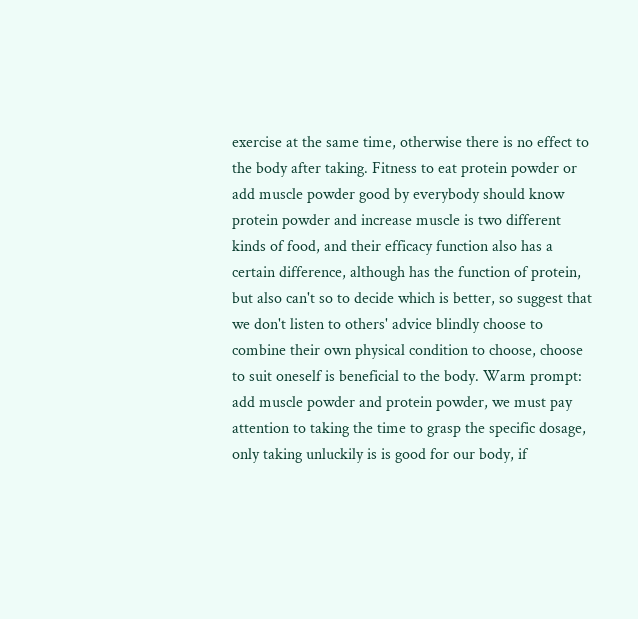exercise at the same time, otherwise there is no effect to the body after taking. Fitness to eat protein powder or add muscle powder good by everybody should know protein powder and increase muscle is two different kinds of food, and their efficacy function also has a certain difference, although has the function of protein, but also can't so to decide which is better, so suggest that we don't listen to others' advice blindly choose to combine their own physical condition to choose, choose to suit oneself is beneficial to the body. Warm prompt: add muscle powder and protein powder, we must pay attention to taking the time to grasp the specific dosage, only taking unluckily is is good for our body, if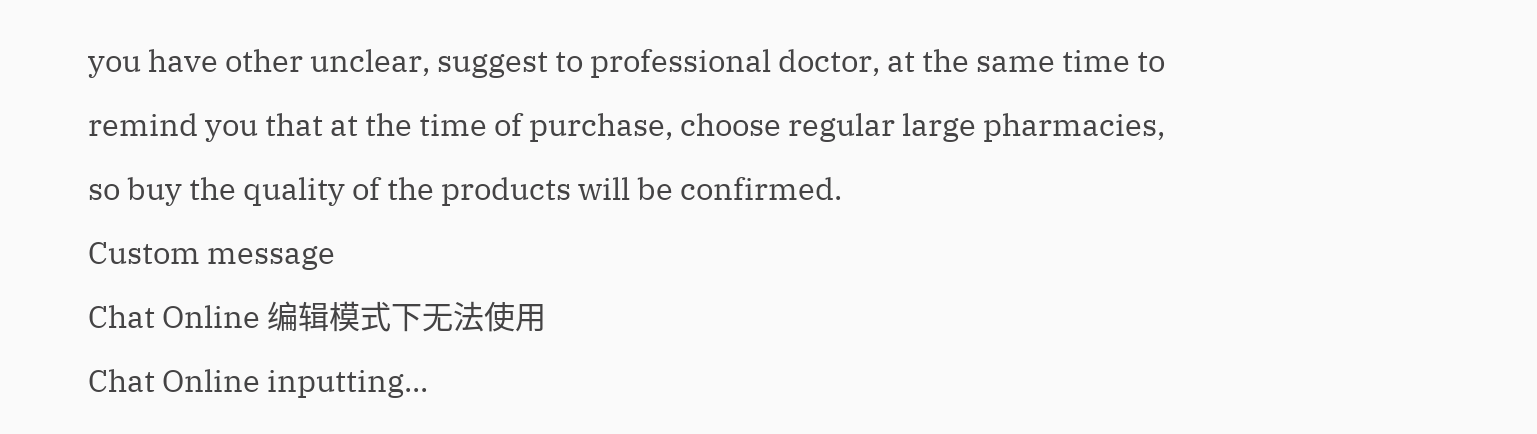you have other unclear, suggest to professional doctor, at the same time to remind you that at the time of purchase, choose regular large pharmacies, so buy the quality of the products will be confirmed.
Custom message
Chat Online 编辑模式下无法使用
Chat Online inputting...